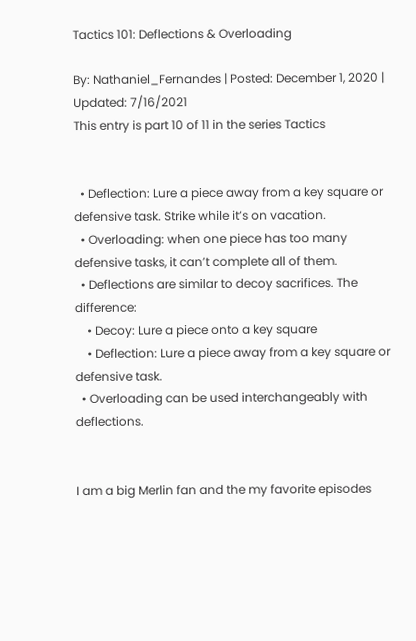Tactics 101: Deflections & Overloading

By: Nathaniel_Fernandes | Posted: December 1, 2020 | Updated: 7/16/2021
This entry is part 10 of 11 in the series Tactics


  • Deflection: Lure a piece away from a key square or defensive task. Strike while it’s on vacation.
  • Overloading: when one piece has too many defensive tasks, it can’t complete all of them.
  • Deflections are similar to decoy sacrifices. The difference:
    • Decoy: Lure a piece onto a key square
    • Deflection: Lure a piece away from a key square or defensive task.
  • Overloading can be used interchangeably with deflections.


I am a big Merlin fan and the my favorite episodes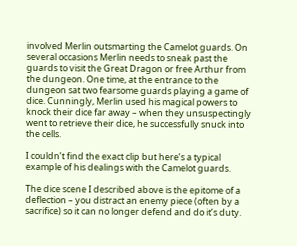involved Merlin outsmarting the Camelot guards. On several occasions Merlin needs to sneak past the guards to visit the Great Dragon or free Arthur from the dungeon. One time, at the entrance to the dungeon sat two fearsome guards playing a game of dice. Cunningly, Merlin used his magical powers to knock their dice far away – when they unsuspectingly went to retrieve their dice, he successfully snuck into the cells.

I couldn’t find the exact clip but here’s a typical example of his dealings with the Camelot guards.

The dice scene I described above is the epitome of a deflection – you distract an enemy piece (often by a sacrifice) so it can no longer defend and do it’s duty.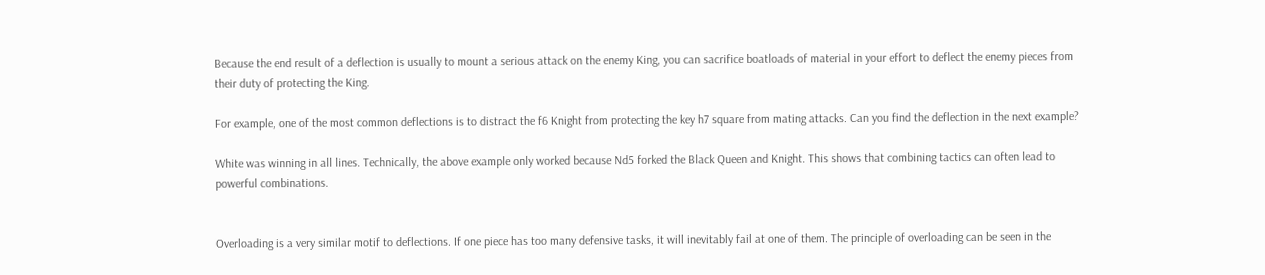Because the end result of a deflection is usually to mount a serious attack on the enemy King, you can sacrifice boatloads of material in your effort to deflect the enemy pieces from their duty of protecting the King.

For example, one of the most common deflections is to distract the f6 Knight from protecting the key h7 square from mating attacks. Can you find the deflection in the next example?

White was winning in all lines. Technically, the above example only worked because Nd5 forked the Black Queen and Knight. This shows that combining tactics can often lead to powerful combinations.


Overloading is a very similar motif to deflections. If one piece has too many defensive tasks, it will inevitably fail at one of them. The principle of overloading can be seen in the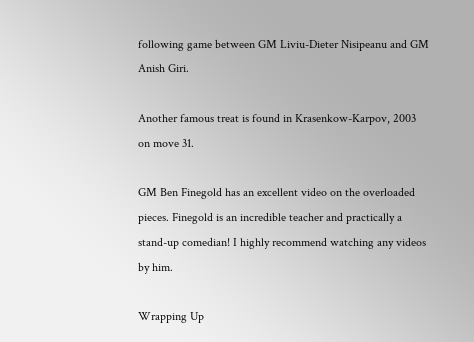following game between GM Liviu-Dieter Nisipeanu and GM Anish Giri.

Another famous treat is found in Krasenkow-Karpov, 2003 on move 31.

GM Ben Finegold has an excellent video on the overloaded pieces. Finegold is an incredible teacher and practically a stand-up comedian! I highly recommend watching any videos by him.

Wrapping Up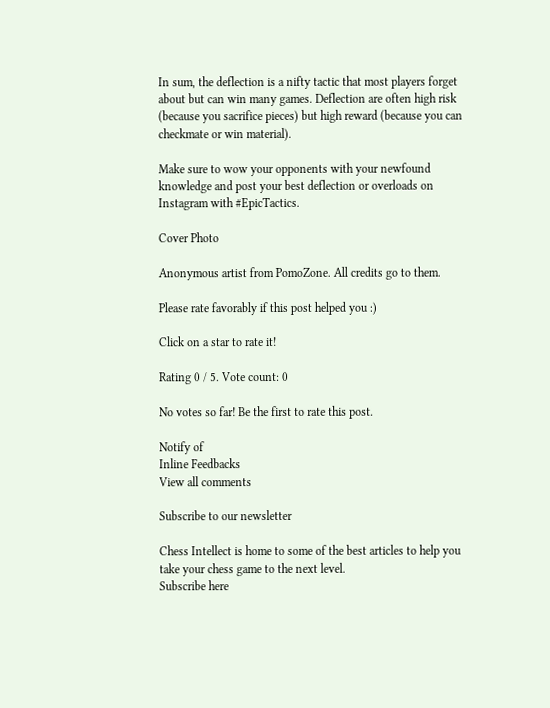In sum, the deflection is a nifty tactic that most players forget about but can win many games. Deflection are often high risk (because you sacrifice pieces) but high reward (because you can checkmate or win material).

Make sure to wow your opponents with your newfound knowledge and post your best deflection or overloads on Instagram with #EpicTactics.

Cover Photo

Anonymous artist from PomoZone. All credits go to them.

Please rate favorably if this post helped you :)

Click on a star to rate it!

Rating 0 / 5. Vote count: 0

No votes so far! Be the first to rate this post.

Notify of
Inline Feedbacks
View all comments

Subscribe to our newsletter

Chess Intellect is home to some of the best articles to help you take your chess game to the next level.
Subscribe here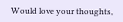Would love your thoughts,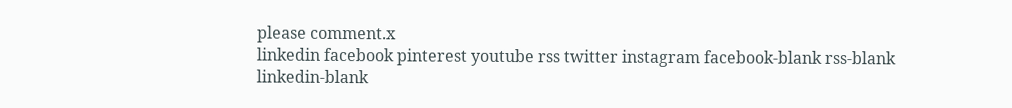please comment.x
linkedin facebook pinterest youtube rss twitter instagram facebook-blank rss-blank linkedin-blank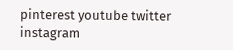pinterest youtube twitter instagram